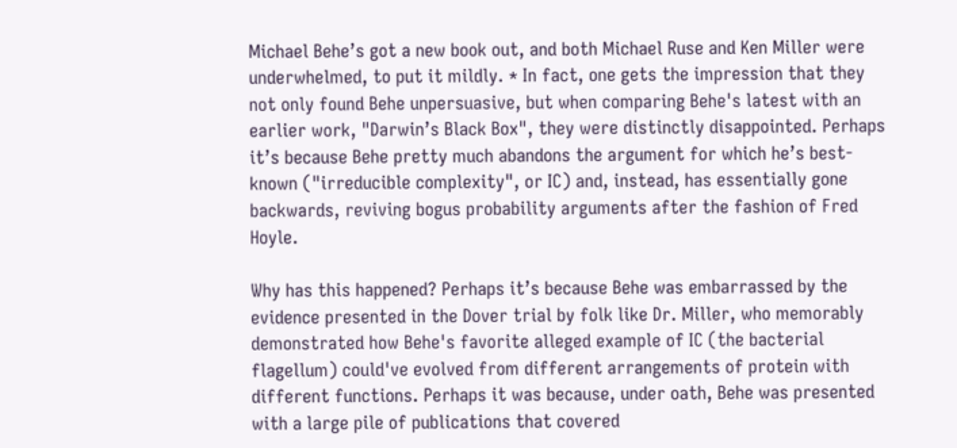Michael Behe’s got a new book out, and both Michael Ruse and Ken Miller were underwhelmed, to put it mildly. * In fact, one gets the impression that they not only found Behe unpersuasive, but when comparing Behe's latest with an earlier work, "Darwin’s Black Box", they were distinctly disappointed. Perhaps it’s because Behe pretty much abandons the argument for which he’s best-known ("irreducible complexity", or IC) and, instead, has essentially gone backwards, reviving bogus probability arguments after the fashion of Fred Hoyle.

Why has this happened? Perhaps it’s because Behe was embarrassed by the evidence presented in the Dover trial by folk like Dr. Miller, who memorably demonstrated how Behe's favorite alleged example of IC (the bacterial flagellum) could've evolved from different arrangements of protein with different functions. Perhaps it was because, under oath, Behe was presented with a large pile of publications that covered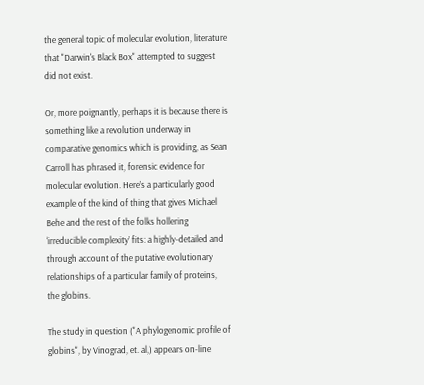the general topic of molecular evolution, literature that "Darwin's Black Box" attempted to suggest did not exist.

Or, more poignantly, perhaps it is because there is something like a revolution underway in comparative genomics which is providing, as Sean Carroll has phrased it, forensic evidence for molecular evolution. Here’s a particularly good example of the kind of thing that gives Michael Behe and the rest of the folks hollering ‘irreducible complexity’ fits: a highly-detailed and through account of the putative evolutionary relationships of a particular family of proteins, the globins.

The study in question ("A phylogenomic profile of globins", by Vinograd, et. al,) appears on-line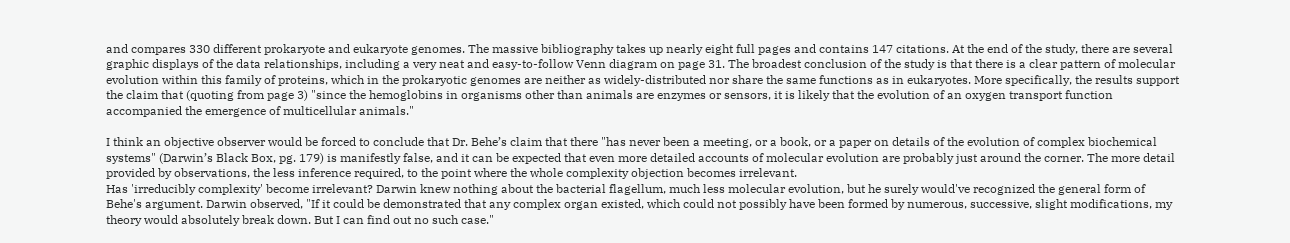and compares 330 different prokaryote and eukaryote genomes. The massive bibliography takes up nearly eight full pages and contains 147 citations. At the end of the study, there are several graphic displays of the data relationships, including a very neat and easy-to-follow Venn diagram on page 31. The broadest conclusion of the study is that there is a clear pattern of molecular evolution within this family of proteins, which in the prokaryotic genomes are neither as widely-distributed nor share the same functions as in eukaryotes. More specifically, the results support the claim that (quoting from page 3) "since the hemoglobins in organisms other than animals are enzymes or sensors, it is likely that the evolution of an oxygen transport function accompanied the emergence of multicellular animals."

I think an objective observer would be forced to conclude that Dr. Behe’s claim that there "has never been a meeting, or a book, or a paper on details of the evolution of complex biochemical systems" (Darwin’s Black Box, pg. 179) is manifestly false, and it can be expected that even more detailed accounts of molecular evolution are probably just around the corner. The more detail provided by observations, the less inference required, to the point where the whole complexity objection becomes irrelevant.
Has 'irreducibly complexity' become irrelevant? Darwin knew nothing about the bacterial flagellum, much less molecular evolution, but he surely would've recognized the general form of Behe's argument. Darwin observed, "If it could be demonstrated that any complex organ existed, which could not possibly have been formed by numerous, successive, slight modifications, my theory would absolutely break down. But I can find out no such case."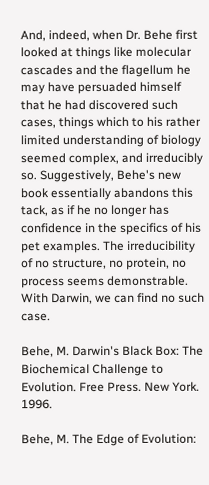And, indeed, when Dr. Behe first looked at things like molecular cascades and the flagellum he may have persuaded himself that he had discovered such cases, things which to his rather limited understanding of biology seemed complex, and irreducibly so. Suggestively, Behe's new book essentially abandons this tack, as if he no longer has confidence in the specifics of his pet examples. The irreducibility of no structure, no protein, no process seems demonstrable. With Darwin, we can find no such case.

Behe, M. Darwin's Black Box: The Biochemical Challenge to Evolution. Free Press. New York. 1996.

Behe, M. The Edge of Evolution: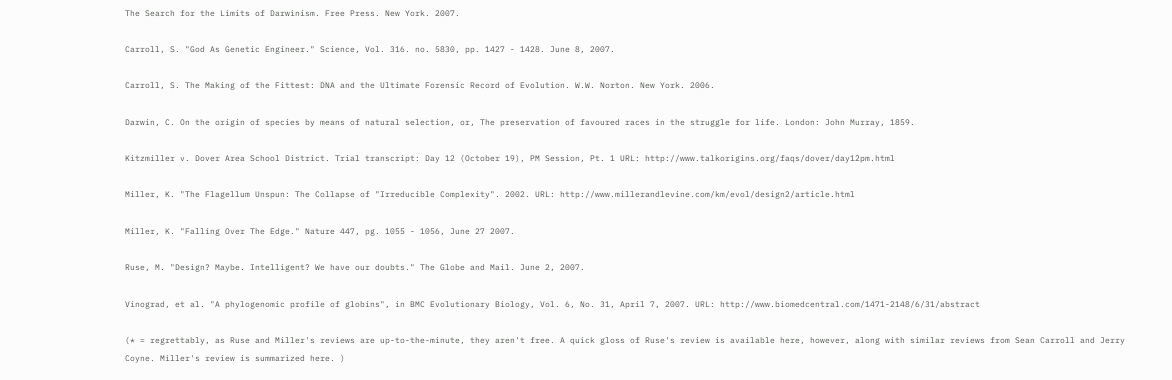The Search for the Limits of Darwinism. Free Press. New York. 2007.

Carroll, S. "God As Genetic Engineer." Science, Vol. 316. no. 5830, pp. 1427 - 1428. June 8, 2007.

Carroll, S. The Making of the Fittest: DNA and the Ultimate Forensic Record of Evolution. W.W. Norton. New York. 2006.

Darwin, C. On the origin of species by means of natural selection, or, The preservation of favoured races in the struggle for life. London: John Murray, 1859.

Kitzmiller v. Dover Area School District. Trial transcript: Day 12 (October 19), PM Session, Pt. 1 URL: http://www.talkorigins.org/faqs/dover/day12pm.html

Miller, K. "The Flagellum Unspun: The Collapse of "Irreducible Complexity". 2002. URL: http://www.millerandlevine.com/km/evol/design2/article.html

Miller, K. "Falling Over The Edge." Nature 447, pg. 1055 - 1056, June 27 2007.

Ruse, M. "Design? Maybe. Intelligent? We have our doubts." The Globe and Mail. June 2, 2007.

Vinograd, et al. "A phylogenomic profile of globins", in BMC Evolutionary Biology, Vol. 6, No. 31, April 7, 2007. URL: http://www.biomedcentral.com/1471-2148/6/31/abstract

(* = regrettably, as Ruse and Miller's reviews are up-to-the-minute, they aren't free. A quick gloss of Ruse's review is available here, however, along with similar reviews from Sean Carroll and Jerry Coyne. Miller's review is summarized here. )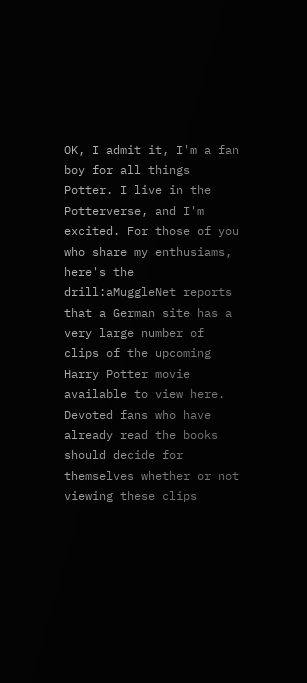OK, I admit it, I'm a fan boy for all things Potter. I live in the Potterverse, and I'm excited. For those of you who share my enthusiams, here's the drill:aMuggleNet reports that a German site has a very large number of clips of the upcoming Harry Potter movie available to view here. Devoted fans who have already read the books should decide for themselves whether or not viewing these clips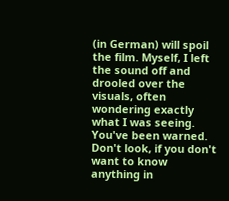(in German) will spoil the film. Myself, I left the sound off and drooled over the visuals, often wondering exactly what I was seeing. You've been warned. Don't look, if you don't want to know anything in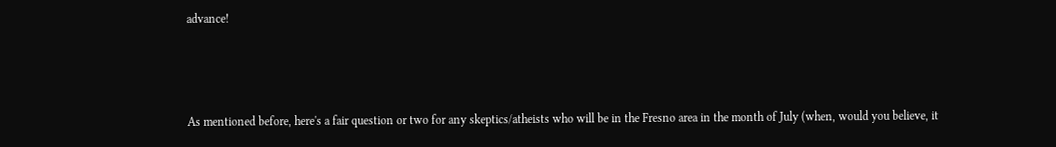advance!



As mentioned before, here's a fair question or two for any skeptics/atheists who will be in the Fresno area in the month of July (when, would you believe, it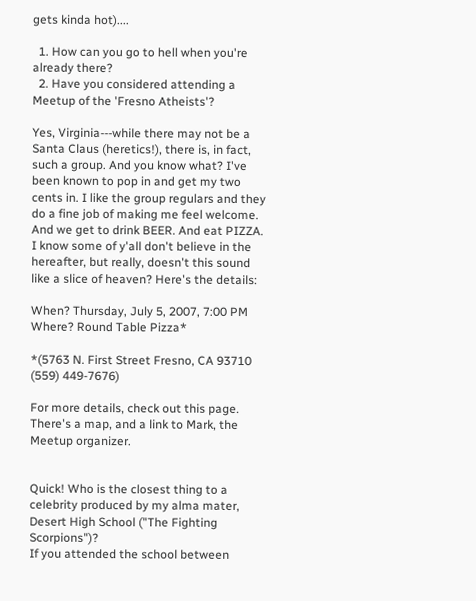gets kinda hot)....

  1. How can you go to hell when you're already there?
  2. Have you considered attending a Meetup of the 'Fresno Atheists'?

Yes, Virginia---while there may not be a Santa Claus (heretics!), there is, in fact, such a group. And you know what? I've been known to pop in and get my two cents in. I like the group regulars and they do a fine job of making me feel welcome. And we get to drink BEER. And eat PIZZA. I know some of y'all don't believe in the hereafter, but really, doesn't this sound like a slice of heaven? Here's the details:

When? Thursday, July 5, 2007, 7:00 PM
Where? Round Table Pizza*

*(5763 N. First Street Fresno, CA 93710 (559) 449-7676)

For more details, check out this page. There's a map, and a link to Mark, the Meetup organizer.


Quick! Who is the closest thing to a celebrity produced by my alma mater, Desert High School ("The Fighting Scorpions")?
If you attended the school between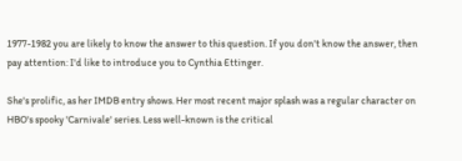1977-1982 you are likely to know the answer to this question. If you don't know the answer, then pay attention: I'd like to introduce you to Cynthia Ettinger.

She's prolific, as her IMDB entry shows. Her most recent major splash was a regular character on HBO's spooky 'Carnivale' series. Less well-known is the critical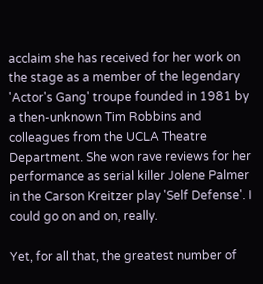acclaim she has received for her work on the stage as a member of the legendary 'Actor's Gang' troupe founded in 1981 by a then-unknown Tim Robbins and colleagues from the UCLA Theatre Department. She won rave reviews for her performance as serial killer Jolene Palmer in the Carson Kreitzer play 'Self Defense'. I could go on and on, really.

Yet, for all that, the greatest number of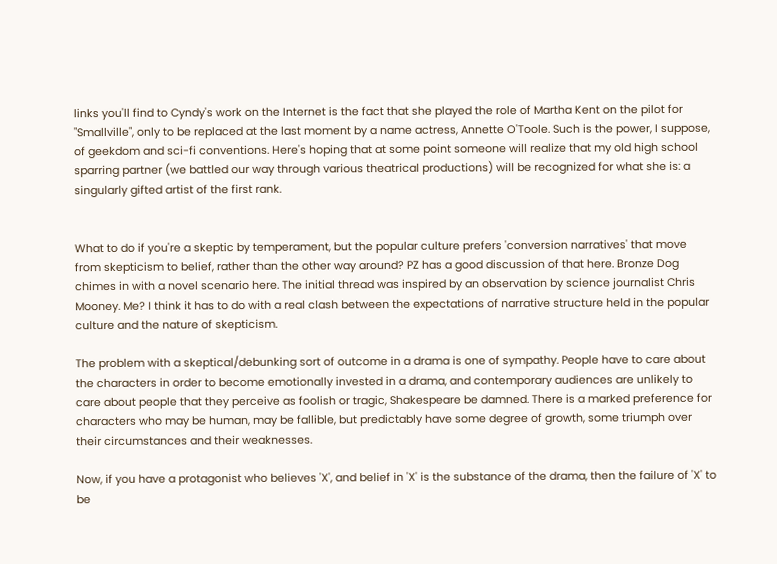links you'll find to Cyndy's work on the Internet is the fact that she played the role of Martha Kent on the pilot for "Smallville", only to be replaced at the last moment by a name actress, Annette O'Toole. Such is the power, I suppose, of geekdom and sci-fi conventions. Here's hoping that at some point someone will realize that my old high school sparring partner (we battled our way through various theatrical productions) will be recognized for what she is: a singularly gifted artist of the first rank.


What to do if you're a skeptic by temperament, but the popular culture prefers 'conversion narratives' that move from skepticism to belief, rather than the other way around? PZ has a good discussion of that here. Bronze Dog chimes in with a novel scenario here. The initial thread was inspired by an observation by science journalist Chris Mooney. Me? I think it has to do with a real clash between the expectations of narrative structure held in the popular culture and the nature of skepticism.

The problem with a skeptical/debunking sort of outcome in a drama is one of sympathy. People have to care about the characters in order to become emotionally invested in a drama, and contemporary audiences are unlikely to care about people that they perceive as foolish or tragic, Shakespeare be damned. There is a marked preference for characters who may be human, may be fallible, but predictably have some degree of growth, some triumph over their circumstances and their weaknesses.

Now, if you have a protagonist who believes 'X', and belief in 'X' is the substance of the drama, then the failure of 'X' to be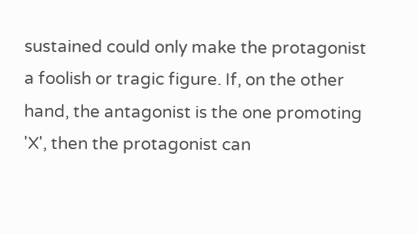sustained could only make the protagonist a foolish or tragic figure. If, on the other hand, the antagonist is the one promoting 'X', then the protagonist can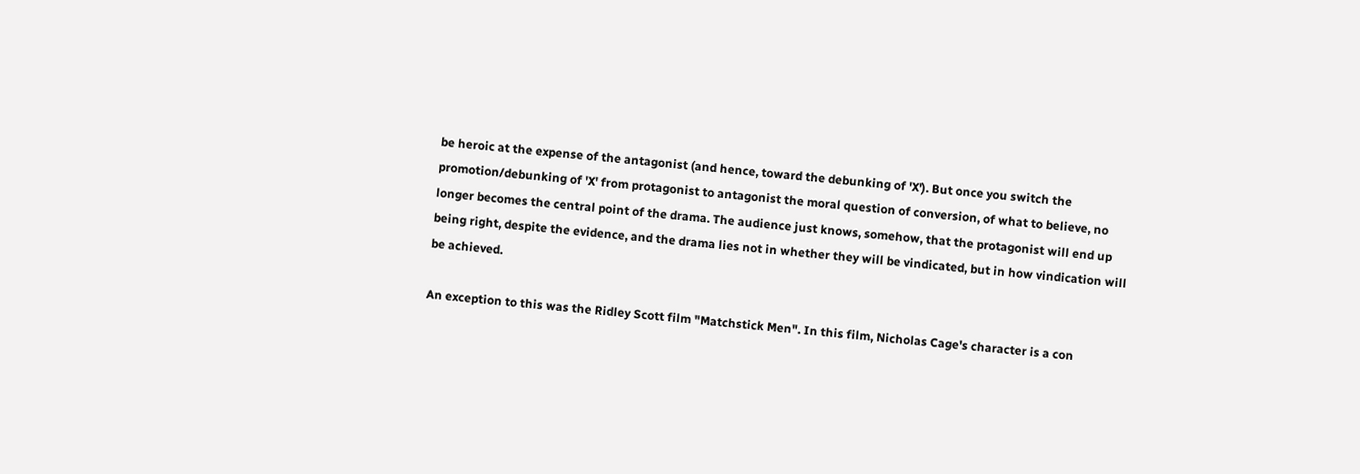be heroic at the expense of the antagonist (and hence, toward the debunking of 'X'). But once you switch the promotion/debunking of 'X' from protagonist to antagonist the moral question of conversion, of what to believe, no longer becomes the central point of the drama. The audience just knows, somehow, that the protagonist will end up being right, despite the evidence, and the drama lies not in whether they will be vindicated, but in how vindication will be achieved.

An exception to this was the Ridley Scott film "Matchstick Men". In this film, Nicholas Cage's character is a con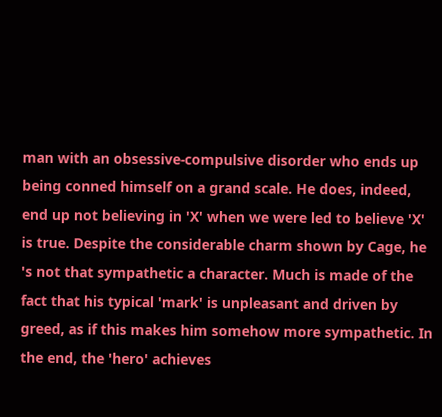man with an obsessive-compulsive disorder who ends up being conned himself on a grand scale. He does, indeed, end up not believing in 'X' when we were led to believe 'X' is true. Despite the considerable charm shown by Cage, he 's not that sympathetic a character. Much is made of the fact that his typical 'mark' is unpleasant and driven by greed, as if this makes him somehow more sympathetic. In the end, the 'hero' achieves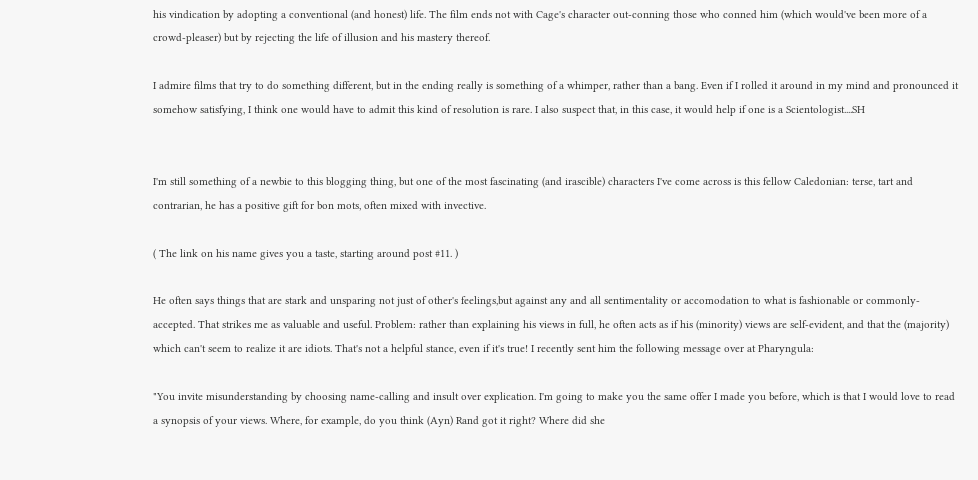his vindication by adopting a conventional (and honest) life. The film ends not with Cage's character out-conning those who conned him (which would've been more of a crowd-pleaser) but by rejecting the life of illusion and his mastery thereof.

I admire films that try to do something different, but in the ending really is something of a whimper, rather than a bang. Even if I rolled it around in my mind and pronounced it somehow satisfying, I think one would have to admit this kind of resolution is rare. I also suspect that, in this case, it would help if one is a Scientologist....SH


I'm still something of a newbie to this blogging thing, but one of the most fascinating (and irascible) characters I've come across is this fellow Caledonian: terse, tart and contrarian, he has a positive gift for bon mots, often mixed with invective.

( The link on his name gives you a taste, starting around post #11. )

He often says things that are stark and unsparing not just of other's feelings,but against any and all sentimentality or accomodation to what is fashionable or commonly-accepted. That strikes me as valuable and useful. Problem: rather than explaining his views in full, he often acts as if his (minority) views are self-evident, and that the (majority) which can't seem to realize it are idiots. That's not a helpful stance, even if it's true! I recently sent him the following message over at Pharyngula:

"You invite misunderstanding by choosing name-calling and insult over explication. I'm going to make you the same offer I made you before, which is that I would love to read a synopsis of your views. Where, for example, do you think (Ayn) Rand got it right? Where did she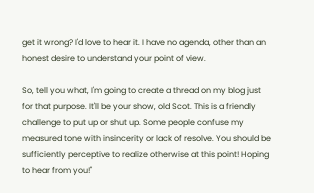get it wrong? I'd love to hear it. I have no agenda, other than an honest desire to understand your point of view.

So, tell you what, I'm going to create a thread on my blog just for that purpose. It'll be your show, old Scot. This is a friendly challenge to put up or shut up. Some people confuse my measured tone with insincerity or lack of resolve. You should be sufficiently perceptive to realize otherwise at this point! Hoping to hear from you!"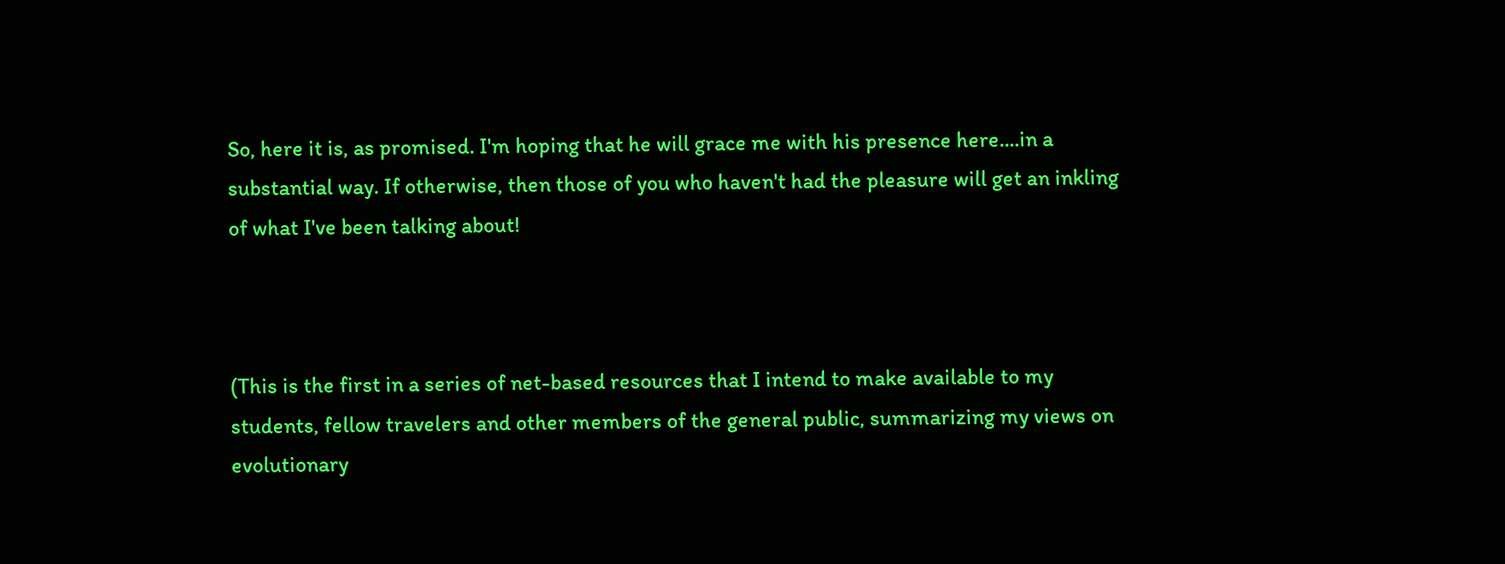So, here it is, as promised. I'm hoping that he will grace me with his presence here....in a substantial way. If otherwise, then those of you who haven't had the pleasure will get an inkling of what I've been talking about!



(This is the first in a series of net-based resources that I intend to make available to my students, fellow travelers and other members of the general public, summarizing my views on evolutionary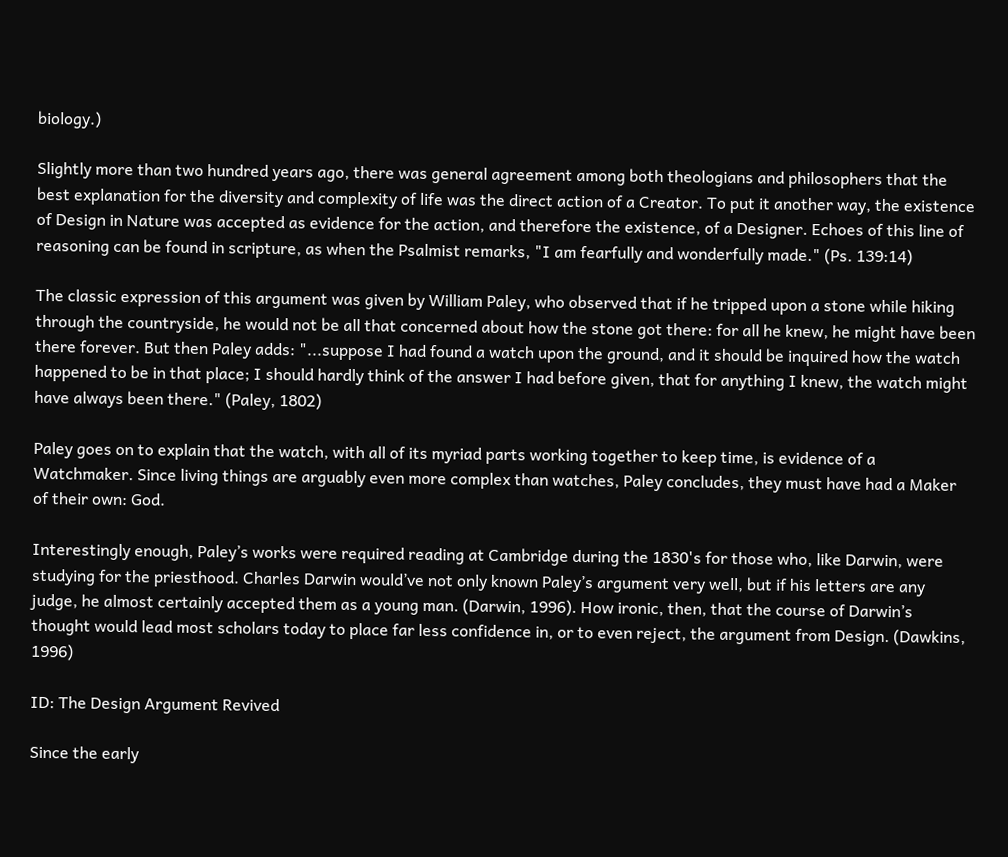biology.)

Slightly more than two hundred years ago, there was general agreement among both theologians and philosophers that the best explanation for the diversity and complexity of life was the direct action of a Creator. To put it another way, the existence of Design in Nature was accepted as evidence for the action, and therefore the existence, of a Designer. Echoes of this line of reasoning can be found in scripture, as when the Psalmist remarks, "I am fearfully and wonderfully made." (Ps. 139:14)

The classic expression of this argument was given by William Paley, who observed that if he tripped upon a stone while hiking through the countryside, he would not be all that concerned about how the stone got there: for all he knew, he might have been there forever. But then Paley adds: "...suppose I had found a watch upon the ground, and it should be inquired how the watch happened to be in that place; I should hardly think of the answer I had before given, that for anything I knew, the watch might have always been there." (Paley, 1802)

Paley goes on to explain that the watch, with all of its myriad parts working together to keep time, is evidence of a Watchmaker. Since living things are arguably even more complex than watches, Paley concludes, they must have had a Maker of their own: God.

Interestingly enough, Paley’s works were required reading at Cambridge during the 1830's for those who, like Darwin, were studying for the priesthood. Charles Darwin would’ve not only known Paley’s argument very well, but if his letters are any judge, he almost certainly accepted them as a young man. (Darwin, 1996). How ironic, then, that the course of Darwin’s thought would lead most scholars today to place far less confidence in, or to even reject, the argument from Design. (Dawkins, 1996)

ID: The Design Argument Revived

Since the early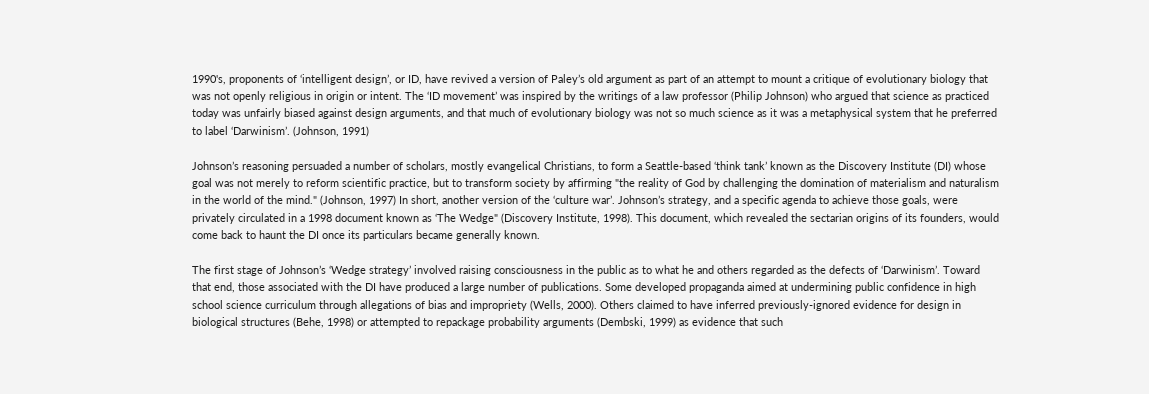1990's, proponents of ‘intelligent design’, or ID, have revived a version of Paley’s old argument as part of an attempt to mount a critique of evolutionary biology that was not openly religious in origin or intent. The ‘ID movement’ was inspired by the writings of a law professor (Philip Johnson) who argued that science as practiced today was unfairly biased against design arguments, and that much of evolutionary biology was not so much science as it was a metaphysical system that he preferred to label ‘Darwinism’. (Johnson, 1991)

Johnson’s reasoning persuaded a number of scholars, mostly evangelical Christians, to form a Seattle-based ‘think tank’ known as the Discovery Institute (DI) whose goal was not merely to reform scientific practice, but to transform society by affirming "the reality of God by challenging the domination of materialism and naturalism in the world of the mind." (Johnson, 1997) In short, another version of the ‘culture war’. Johnson’s strategy, and a specific agenda to achieve those goals, were privately circulated in a 1998 document known as ‘The Wedge" (Discovery Institute, 1998). This document, which revealed the sectarian origins of its founders, would come back to haunt the DI once its particulars became generally known.

The first stage of Johnson’s ‘Wedge strategy’ involved raising consciousness in the public as to what he and others regarded as the defects of ‘Darwinism’. Toward that end, those associated with the DI have produced a large number of publications. Some developed propaganda aimed at undermining public confidence in high school science curriculum through allegations of bias and impropriety (Wells, 2000). Others claimed to have inferred previously-ignored evidence for design in biological structures (Behe, 1998) or attempted to repackage probability arguments (Dembski, 1999) as evidence that such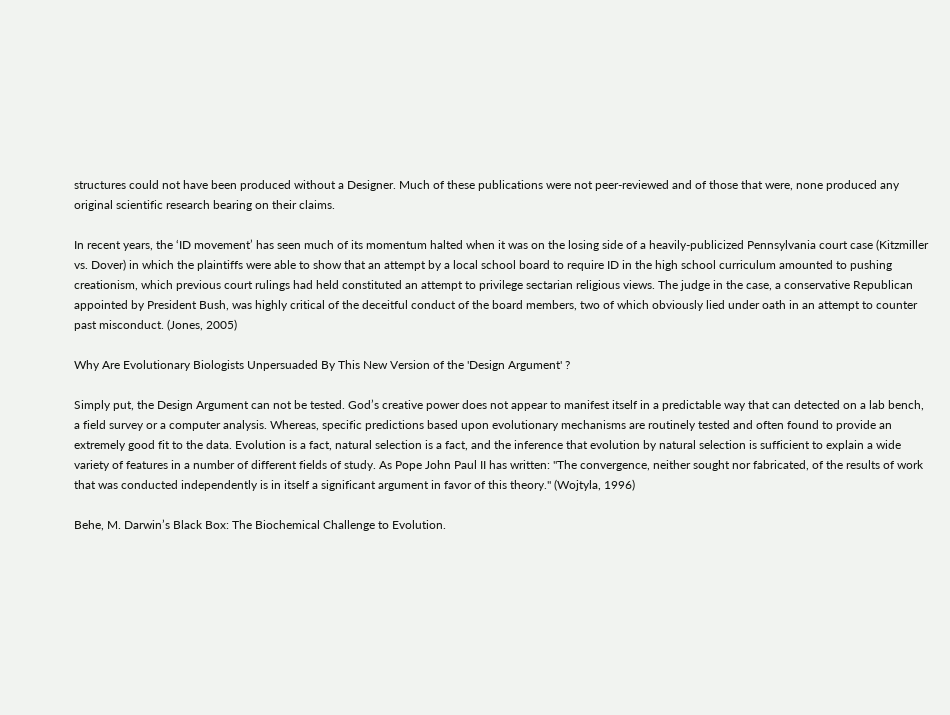structures could not have been produced without a Designer. Much of these publications were not peer-reviewed and of those that were, none produced any original scientific research bearing on their claims.

In recent years, the ‘ID movement’ has seen much of its momentum halted when it was on the losing side of a heavily-publicized Pennsylvania court case (Kitzmiller vs. Dover) in which the plaintiffs were able to show that an attempt by a local school board to require ID in the high school curriculum amounted to pushing creationism, which previous court rulings had held constituted an attempt to privilege sectarian religious views. The judge in the case, a conservative Republican appointed by President Bush, was highly critical of the deceitful conduct of the board members, two of which obviously lied under oath in an attempt to counter past misconduct. (Jones, 2005)

Why Are Evolutionary Biologists Unpersuaded By This New Version of the 'Design Argument' ?

Simply put, the Design Argument can not be tested. God’s creative power does not appear to manifest itself in a predictable way that can detected on a lab bench, a field survey or a computer analysis. Whereas, specific predictions based upon evolutionary mechanisms are routinely tested and often found to provide an extremely good fit to the data. Evolution is a fact, natural selection is a fact, and the inference that evolution by natural selection is sufficient to explain a wide variety of features in a number of different fields of study. As Pope John Paul II has written: "The convergence, neither sought nor fabricated, of the results of work that was conducted independently is in itself a significant argument in favor of this theory." (Wojtyla, 1996)

Behe, M. Darwin’s Black Box: The Biochemical Challenge to Evolution.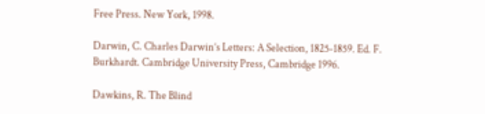Free Press. New York, 1998.

Darwin, C. Charles Darwin’s Letters: A Selection, 1825-1859. Ed. F. Burkhardt. Cambridge University Press, Cambridge 1996.

Dawkins, R. The Blind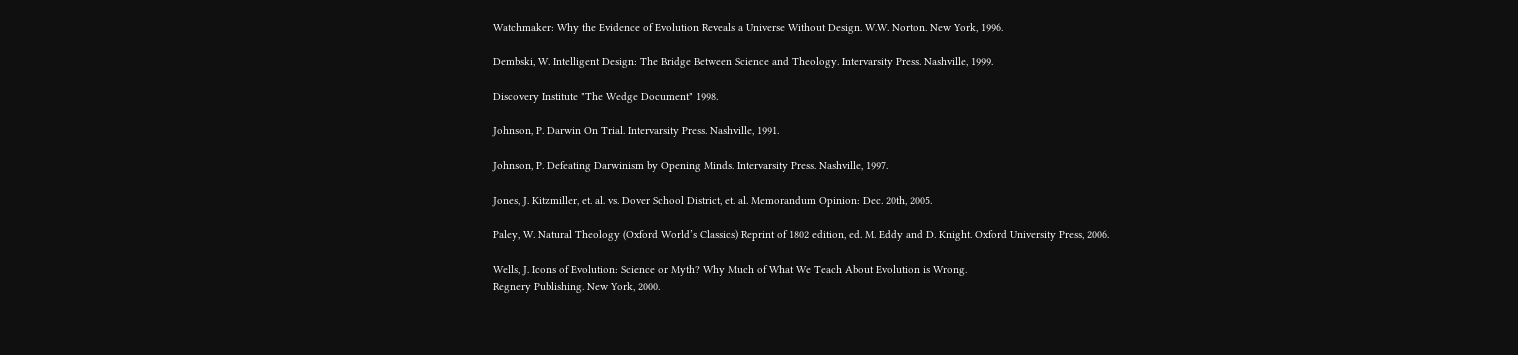Watchmaker: Why the Evidence of Evolution Reveals a Universe Without Design. W.W. Norton. New York, 1996.

Dembski, W. Intelligent Design: The Bridge Between Science and Theology. Intervarsity Press. Nashville, 1999.

Discovery Institute "The Wedge Document" 1998.

Johnson, P. Darwin On Trial. Intervarsity Press. Nashville, 1991.

Johnson, P. Defeating Darwinism by Opening Minds. Intervarsity Press. Nashville, 1997.

Jones, J. Kitzmiller, et. al. vs. Dover School District, et. al. Memorandum Opinion: Dec. 20th, 2005.

Paley, W. Natural Theology (Oxford World’s Classics) Reprint of 1802 edition, ed. M. Eddy and D. Knight. Oxford University Press, 2006.

Wells, J. Icons of Evolution: Science or Myth? Why Much of What We Teach About Evolution is Wrong.
Regnery Publishing. New York, 2000.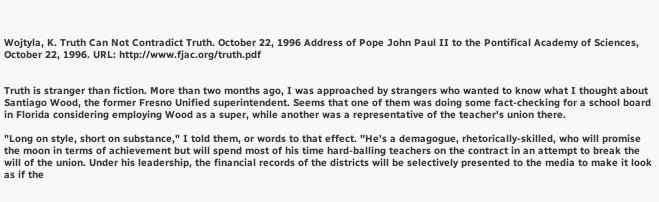Wojtyla, K. Truth Can Not Contradict Truth. October 22, 1996 Address of Pope John Paul II to the Pontifical Academy of Sciences, October 22, 1996. URL: http://www.fjac.org/truth.pdf


Truth is stranger than fiction. More than two months ago, I was approached by strangers who wanted to know what I thought about Santiago Wood, the former Fresno Unified superintendent. Seems that one of them was doing some fact-checking for a school board in Florida considering employing Wood as a super, while another was a representative of the teacher's union there.

"Long on style, short on substance," I told them, or words to that effect. "He's a demagogue, rhetorically-skilled, who will promise the moon in terms of achievement but will spend most of his time hard-balling teachers on the contract in an attempt to break the will of the union. Under his leadership, the financial records of the districts will be selectively presented to the media to make it look as if the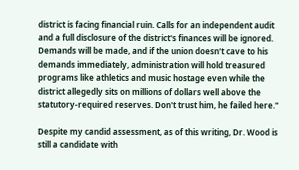district is facing financial ruin. Calls for an independent audit and a full disclosure of the district's finances will be ignored. Demands will be made, and if the union doesn't cave to his demands immediately, administration will hold treasured programs like athletics and music hostage even while the district allegedly sits on millions of dollars well above the statutory-required reserves. Don't trust him, he failed here."

Despite my candid assessment, as of this writing, Dr. Wood is still a candidate with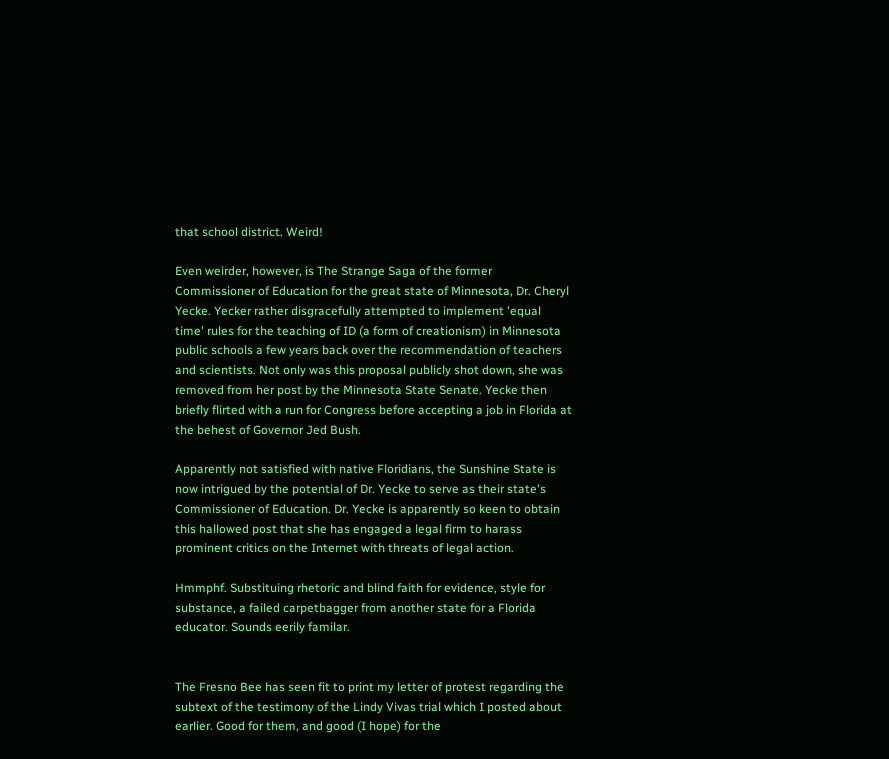that school district. Weird!

Even weirder, however, is The Strange Saga of the former Commissioner of Education for the great state of Minnesota, Dr. Cheryl Yecke. Yecker rather disgracefully attempted to implement 'equal time' rules for the teaching of ID (a form of creationism) in Minnesota public schools a few years back over the recommendation of teachers and scientists. Not only was this proposal publicly shot down, she was removed from her post by the Minnesota State Senate. Yecke then briefly flirted with a run for Congress before accepting a job in Florida at the behest of Governor Jed Bush.

Apparently not satisfied with native Floridians, the Sunshine State is now intrigued by the potential of Dr. Yecke to serve as their state's Commissioner of Education. Dr. Yecke is apparently so keen to obtain this hallowed post that she has engaged a legal firm to harass prominent critics on the Internet with threats of legal action.

Hmmphf. Substituing rhetoric and blind faith for evidence, style for substance, a failed carpetbagger from another state for a Florida educator. Sounds eerily familar.


The Fresno Bee has seen fit to print my letter of protest regarding the subtext of the testimony of the Lindy Vivas trial which I posted about earlier. Good for them, and good (I hope) for the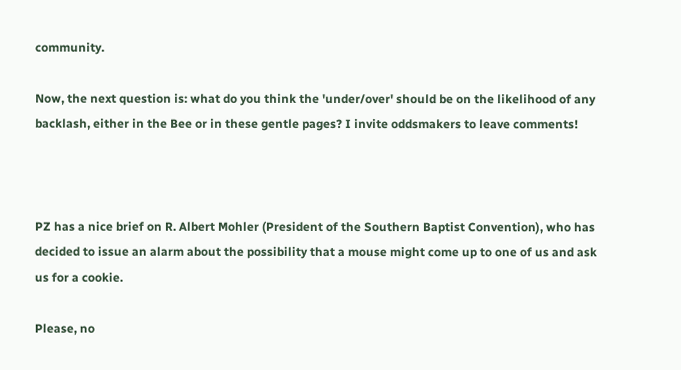community.

Now, the next question is: what do you think the 'under/over' should be on the likelihood of any backlash, either in the Bee or in these gentle pages? I invite oddsmakers to leave comments!



PZ has a nice brief on R. Albert Mohler (President of the Southern Baptist Convention), who has decided to issue an alarm about the possibility that a mouse might come up to one of us and ask us for a cookie.

Please, no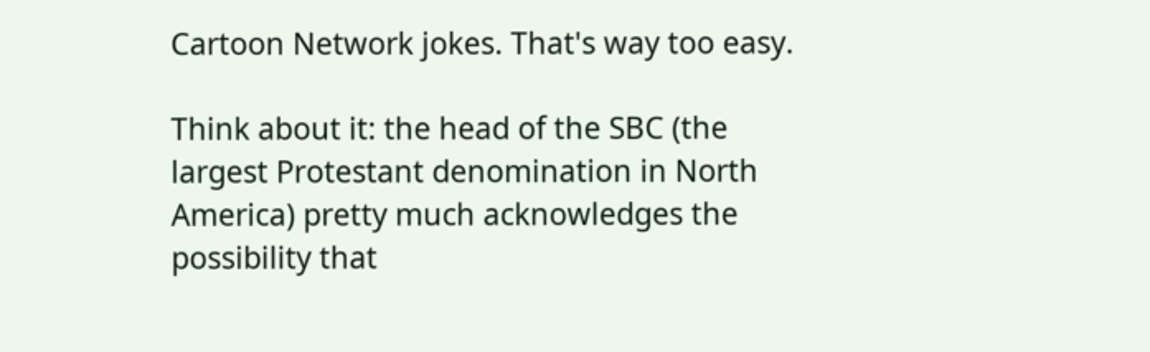Cartoon Network jokes. That's way too easy.

Think about it: the head of the SBC (the largest Protestant denomination in North America) pretty much acknowledges the possibility that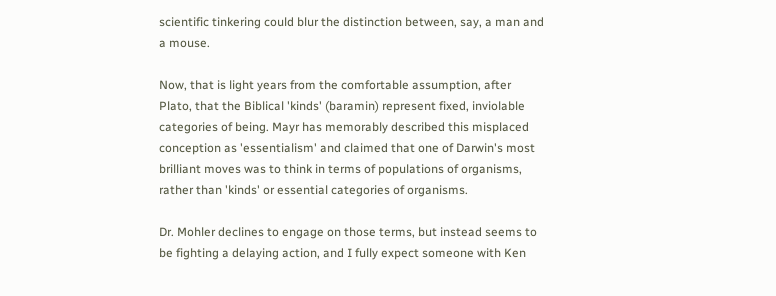scientific tinkering could blur the distinction between, say, a man and a mouse.

Now, that is light years from the comfortable assumption, after Plato, that the Biblical 'kinds' (baramin) represent fixed, inviolable categories of being. Mayr has memorably described this misplaced conception as 'essentialism' and claimed that one of Darwin's most brilliant moves was to think in terms of populations of organisms, rather than 'kinds' or essential categories of organisms.

Dr. Mohler declines to engage on those terms, but instead seems to be fighting a delaying action, and I fully expect someone with Ken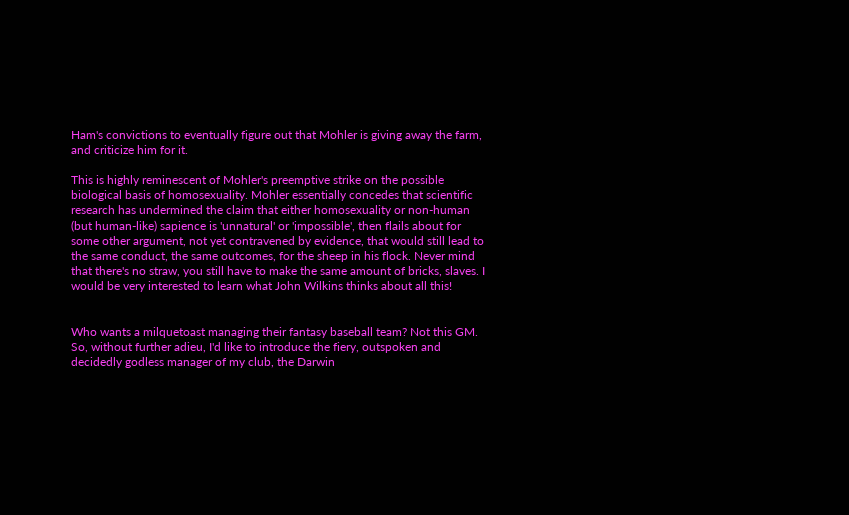Ham's convictions to eventually figure out that Mohler is giving away the farm, and criticize him for it.

This is highly reminescent of Mohler's preemptive strike on the possible biological basis of homosexuality. Mohler essentially concedes that scientific research has undermined the claim that either homosexuality or non-human (but human-like) sapience is 'unnatural' or 'impossible', then flails about for some other argument, not yet contravened by evidence, that would still lead to the same conduct, the same outcomes, for the sheep in his flock. Never mind that there's no straw, you still have to make the same amount of bricks, slaves. I would be very interested to learn what John Wilkins thinks about all this!


Who wants a milquetoast managing their fantasy baseball team? Not this GM. So, without further adieu, I'd like to introduce the fiery, outspoken and decidedly godless manager of my club, the Darwin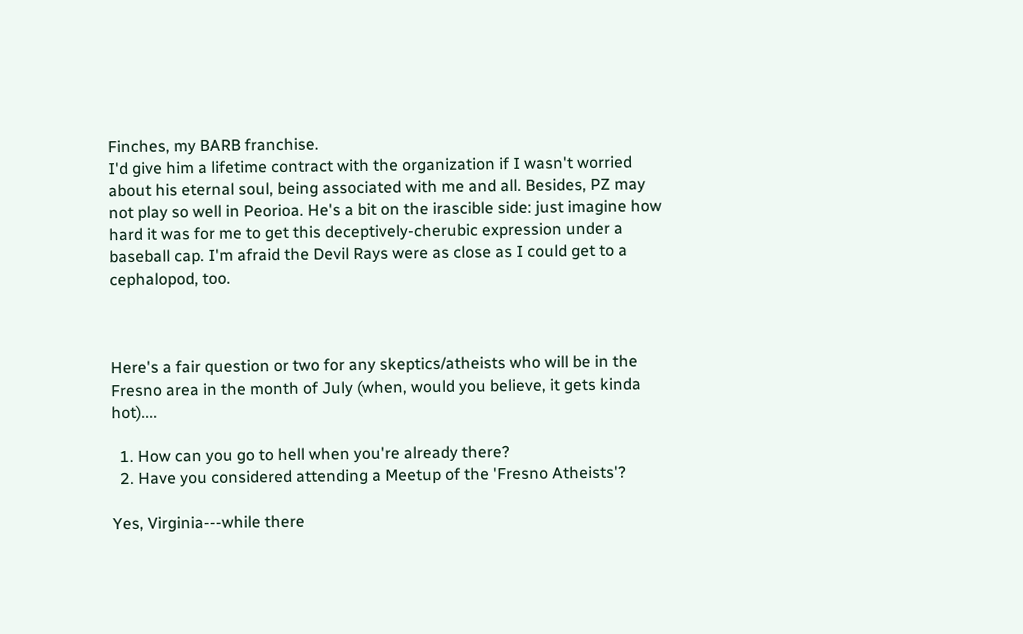Finches, my BARB franchise.
I'd give him a lifetime contract with the organization if I wasn't worried about his eternal soul, being associated with me and all. Besides, PZ may not play so well in Peorioa. He's a bit on the irascible side: just imagine how hard it was for me to get this deceptively-cherubic expression under a baseball cap. I'm afraid the Devil Rays were as close as I could get to a cephalopod, too.



Here's a fair question or two for any skeptics/atheists who will be in the Fresno area in the month of July (when, would you believe, it gets kinda hot)....

  1. How can you go to hell when you're already there?
  2. Have you considered attending a Meetup of the 'Fresno Atheists'?

Yes, Virginia---while there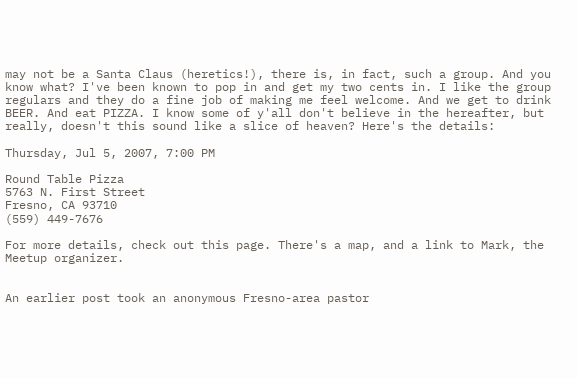may not be a Santa Claus (heretics!), there is, in fact, such a group. And you know what? I've been known to pop in and get my two cents in. I like the group regulars and they do a fine job of making me feel welcome. And we get to drink BEER. And eat PIZZA. I know some of y'all don't believe in the hereafter, but really, doesn't this sound like a slice of heaven? Here's the details:

Thursday, Jul 5, 2007, 7:00 PM

Round Table Pizza
5763 N. First Street
Fresno, CA 93710
(559) 449-7676

For more details, check out this page. There's a map, and a link to Mark, the Meetup organizer.


An earlier post took an anonymous Fresno-area pastor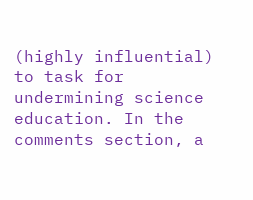(highly influential) to task for undermining science education. In the comments section, a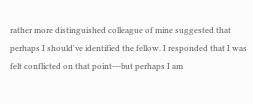rather more distinguished colleague of mine suggested that perhaps I should've identified the fellow. I responded that I was felt conflicted on that point---but perhaps I am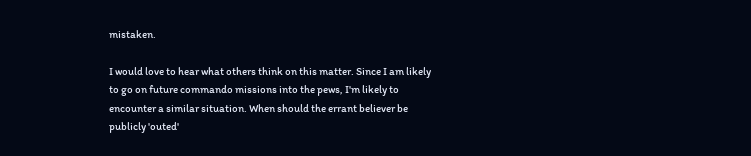mistaken.

I would love to hear what others think on this matter. Since I am likely to go on future commando missions into the pews, I'm likely to encounter a similar situation. When should the errant believer be publicly 'outed'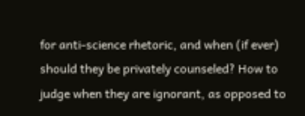for anti-science rhetoric, and when (if ever) should they be privately counseled? How to judge when they are ignorant, as opposed to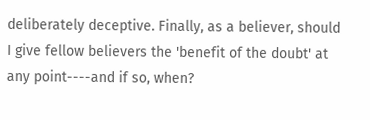deliberately deceptive. Finally, as a believer, should I give fellow believers the 'benefit of the doubt' at any point----and if so, when?